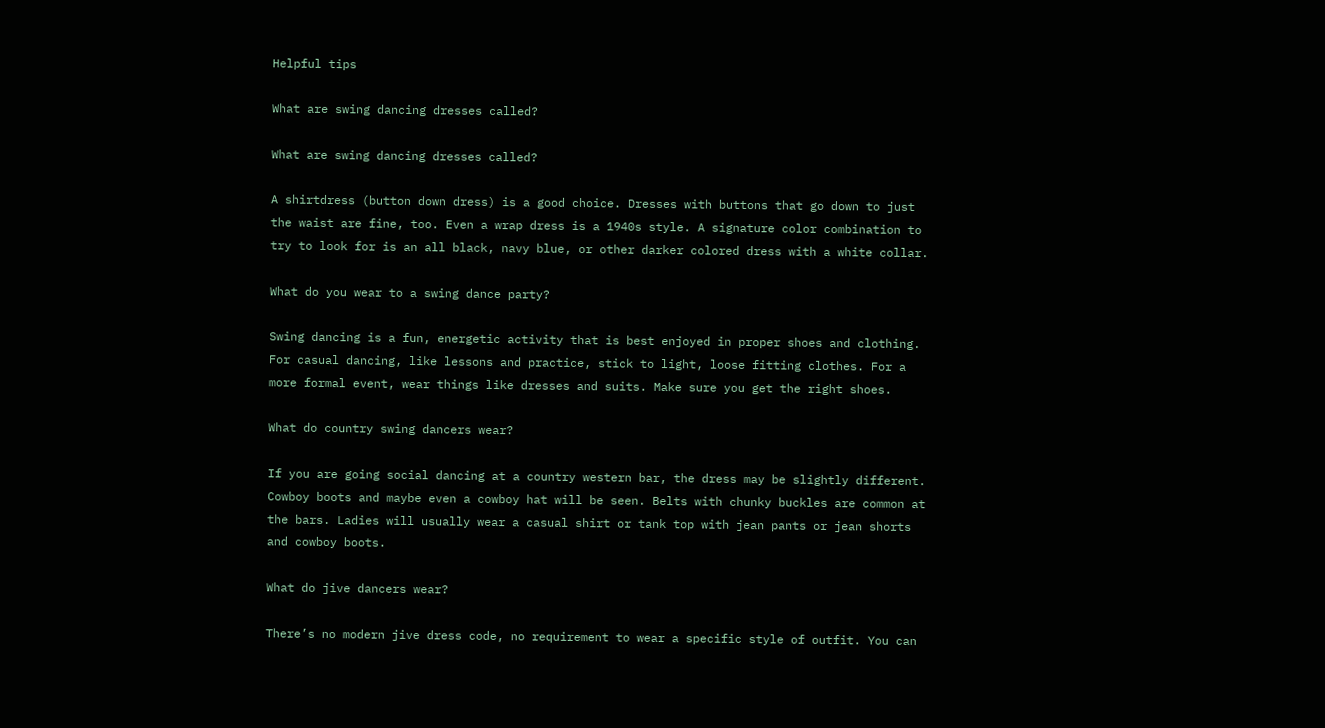Helpful tips

What are swing dancing dresses called?

What are swing dancing dresses called?

A shirtdress (button down dress) is a good choice. Dresses with buttons that go down to just the waist are fine, too. Even a wrap dress is a 1940s style. A signature color combination to try to look for is an all black, navy blue, or other darker colored dress with a white collar.

What do you wear to a swing dance party?

Swing dancing is a fun, energetic activity that is best enjoyed in proper shoes and clothing. For casual dancing, like lessons and practice, stick to light, loose fitting clothes. For a more formal event, wear things like dresses and suits. Make sure you get the right shoes.

What do country swing dancers wear?

If you are going social dancing at a country western bar, the dress may be slightly different. Cowboy boots and maybe even a cowboy hat will be seen. Belts with chunky buckles are common at the bars. Ladies will usually wear a casual shirt or tank top with jean pants or jean shorts and cowboy boots.

What do jive dancers wear?

There’s no modern jive dress code, no requirement to wear a specific style of outfit. You can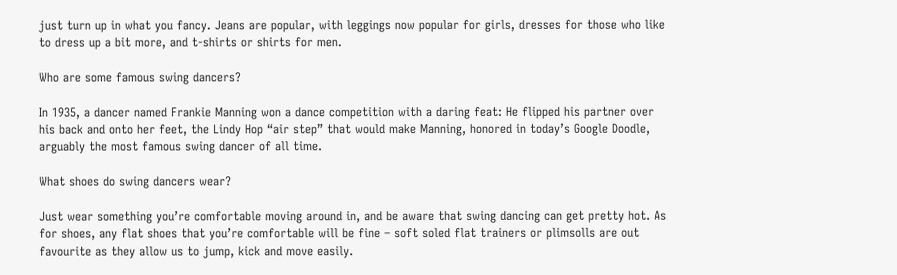just turn up in what you fancy. Jeans are popular, with leggings now popular for girls, dresses for those who like to dress up a bit more, and t-shirts or shirts for men.

Who are some famous swing dancers?

In 1935, a dancer named Frankie Manning won a dance competition with a daring feat: He flipped his partner over his back and onto her feet, the Lindy Hop “air step” that would make Manning, honored in today’s Google Doodle, arguably the most famous swing dancer of all time.

What shoes do swing dancers wear?

Just wear something you’re comfortable moving around in, and be aware that swing dancing can get pretty hot. As for shoes, any flat shoes that you’re comfortable will be fine – soft soled flat trainers or plimsolls are out favourite as they allow us to jump, kick and move easily.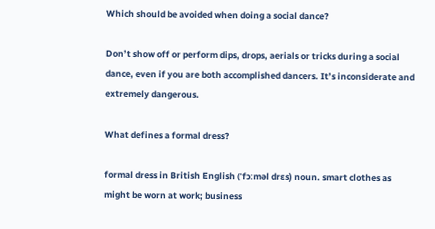Which should be avoided when doing a social dance?

Don’t show off or perform dips, drops, aerials or tricks during a social dance, even if you are both accomplished dancers. It’s inconsiderate and extremely dangerous.

What defines a formal dress?

formal dress in British English (ˈfɔːməl drɛs) noun. smart clothes as might be worn at work; business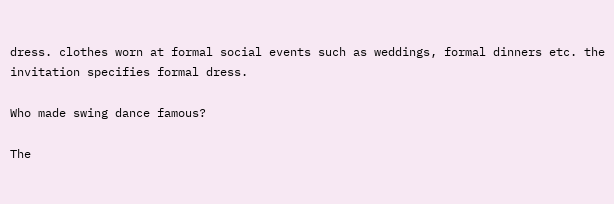dress. clothes worn at formal social events such as weddings, formal dinners etc. the invitation specifies formal dress.

Who made swing dance famous?

The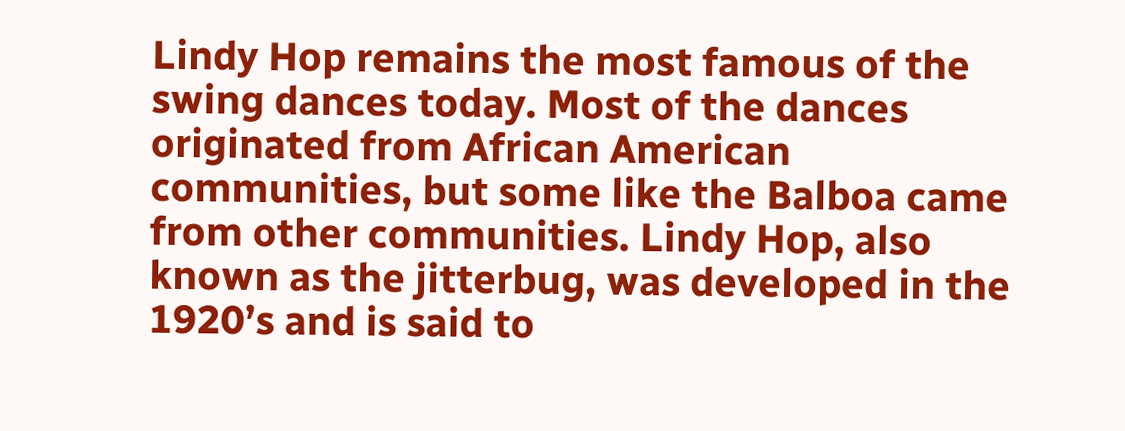Lindy Hop remains the most famous of the swing dances today. Most of the dances originated from African American communities, but some like the Balboa came from other communities. Lindy Hop, also known as the jitterbug, was developed in the 1920’s and is said to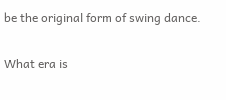be the original form of swing dance.

What era is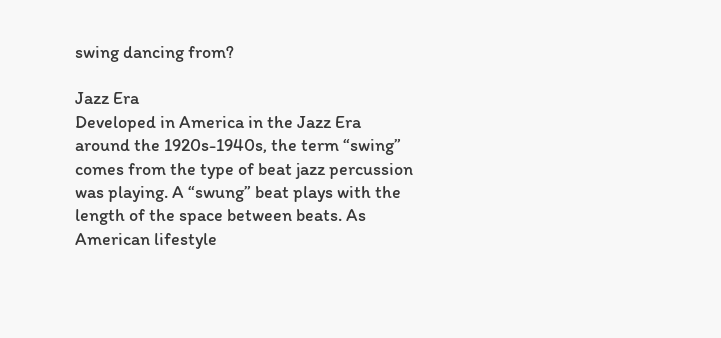swing dancing from?

Jazz Era
Developed in America in the Jazz Era around the 1920s-1940s, the term “swing” comes from the type of beat jazz percussion was playing. A “swung” beat plays with the length of the space between beats. As American lifestyle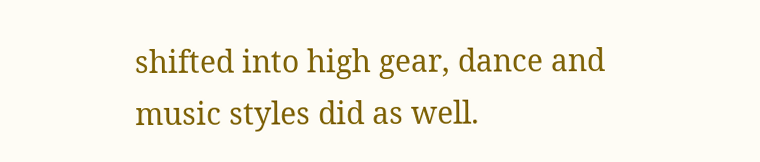shifted into high gear, dance and music styles did as well.